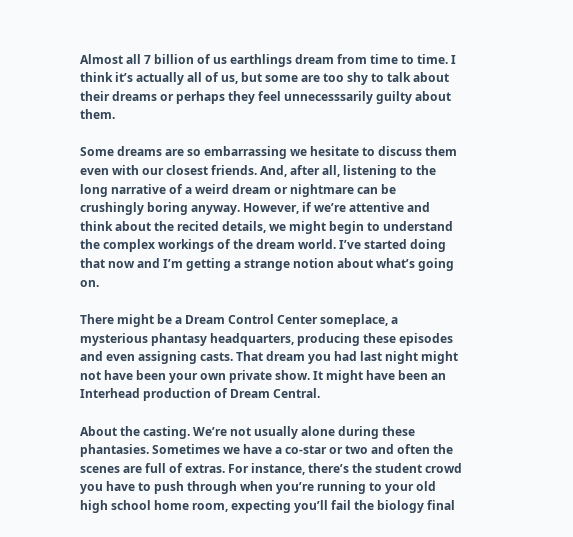Almost all 7 billion of us earthlings dream from time to time. I think it’s actually all of us, but some are too shy to talk about their dreams or perhaps they feel unnecesssarily guilty about them.

Some dreams are so embarrassing we hesitate to discuss them even with our closest friends. And, after all, listening to the long narrative of a weird dream or nightmare can be crushingly boring anyway. However, if we’re attentive and think about the recited details, we might begin to understand the complex workings of the dream world. I’ve started doing that now and I’m getting a strange notion about what’s going on.

There might be a Dream Control Center someplace, a mysterious phantasy headquarters, producing these episodes and even assigning casts. That dream you had last night might not have been your own private show. It might have been an Interhead production of Dream Central.

About the casting. We’re not usually alone during these phantasies. Sometimes we have a co-star or two and often the scenes are full of extras. For instance, there’s the student crowd you have to push through when you’re running to your old high school home room, expecting you’ll fail the biology final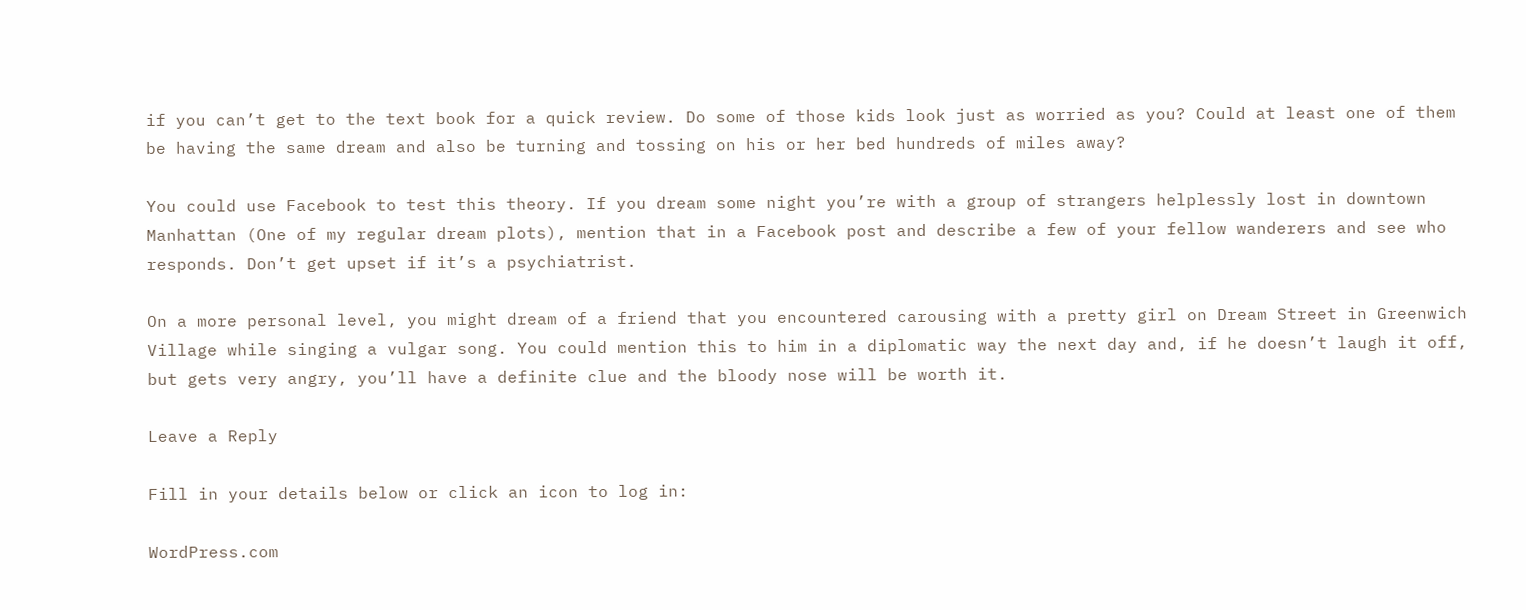if you can’t get to the text book for a quick review. Do some of those kids look just as worried as you? Could at least one of them be having the same dream and also be turning and tossing on his or her bed hundreds of miles away?

You could use Facebook to test this theory. If you dream some night you’re with a group of strangers helplessly lost in downtown Manhattan (One of my regular dream plots), mention that in a Facebook post and describe a few of your fellow wanderers and see who responds. Don’t get upset if it’s a psychiatrist.

On a more personal level, you might dream of a friend that you encountered carousing with a pretty girl on Dream Street in Greenwich Village while singing a vulgar song. You could mention this to him in a diplomatic way the next day and, if he doesn’t laugh it off, but gets very angry, you’ll have a definite clue and the bloody nose will be worth it.

Leave a Reply

Fill in your details below or click an icon to log in:

WordPress.com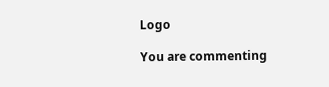Logo

You are commenting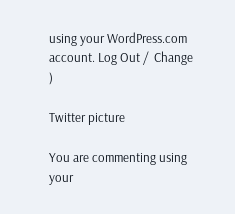using your WordPress.com account. Log Out /  Change )

Twitter picture

You are commenting using your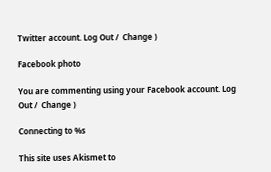Twitter account. Log Out /  Change )

Facebook photo

You are commenting using your Facebook account. Log Out /  Change )

Connecting to %s

This site uses Akismet to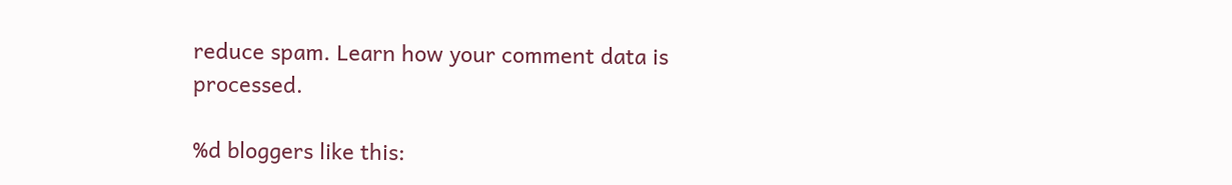reduce spam. Learn how your comment data is processed.

%d bloggers like this: